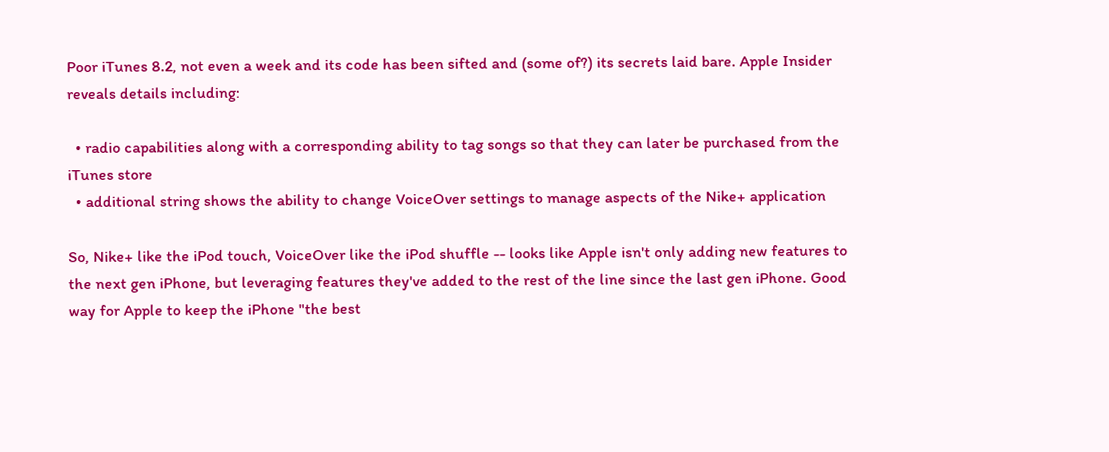Poor iTunes 8.2, not even a week and its code has been sifted and (some of?) its secrets laid bare. Apple Insider reveals details including:

  • radio capabilities along with a corresponding ability to tag songs so that they can later be purchased from the iTunes store
  • additional string shows the ability to change VoiceOver settings to manage aspects of the Nike+ application

So, Nike+ like the iPod touch, VoiceOver like the iPod shuffle -- looks like Apple isn't only adding new features to the next gen iPhone, but leveraging features they've added to the rest of the line since the last gen iPhone. Good way for Apple to keep the iPhone "the best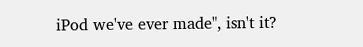iPod we've ever made", isn't it?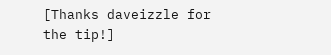[Thanks daveizzle for the tip!]